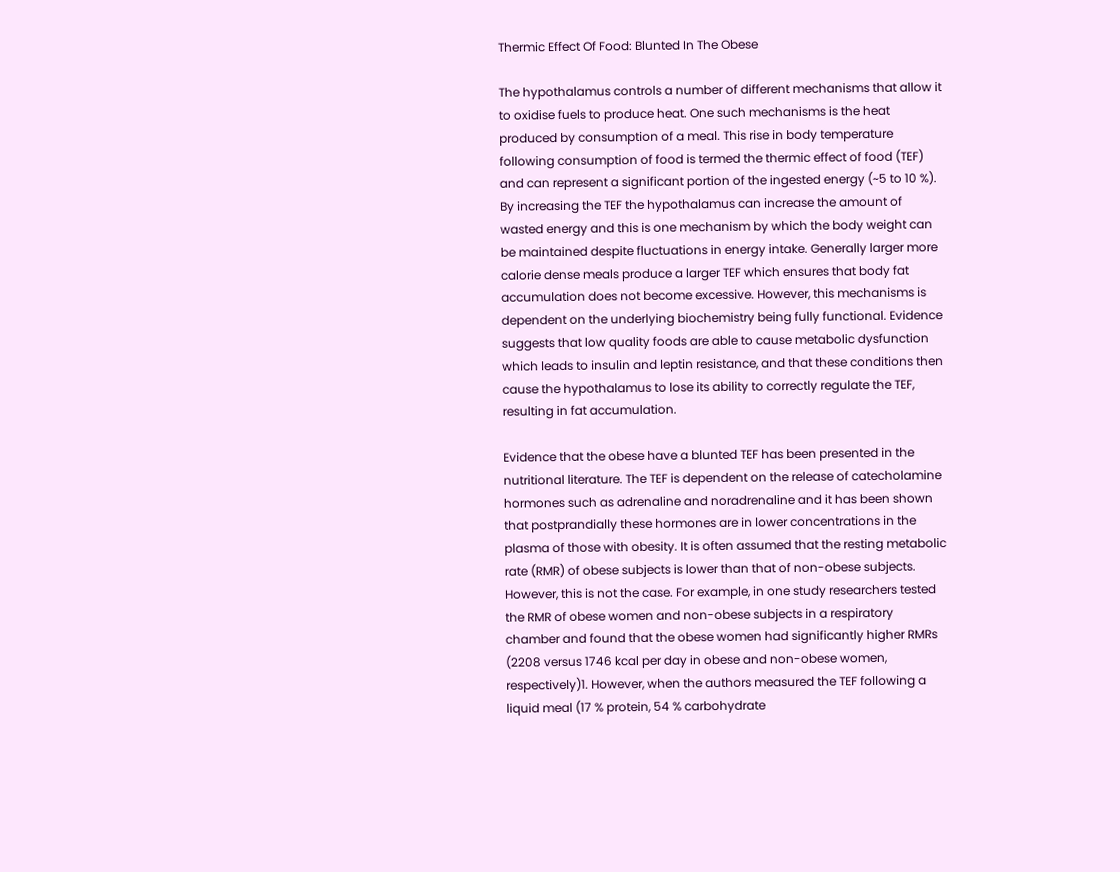Thermic Effect Of Food: Blunted In The Obese

The hypothalamus controls a number of different mechanisms that allow it to oxidise fuels to produce heat. One such mechanisms is the heat produced by consumption of a meal. This rise in body temperature following consumption of food is termed the thermic effect of food (TEF) and can represent a significant portion of the ingested energy (~5 to 10 %). By increasing the TEF the hypothalamus can increase the amount of wasted energy and this is one mechanism by which the body weight can be maintained despite fluctuations in energy intake. Generally larger more calorie dense meals produce a larger TEF which ensures that body fat accumulation does not become excessive. However, this mechanisms is dependent on the underlying biochemistry being fully functional. Evidence suggests that low quality foods are able to cause metabolic dysfunction which leads to insulin and leptin resistance, and that these conditions then cause the hypothalamus to lose its ability to correctly regulate the TEF, resulting in fat accumulation.

Evidence that the obese have a blunted TEF has been presented in the nutritional literature. The TEF is dependent on the release of catecholamine hormones such as adrenaline and noradrenaline and it has been shown that postprandially these hormones are in lower concentrations in the plasma of those with obesity. It is often assumed that the resting metabolic rate (RMR) of obese subjects is lower than that of non-obese subjects. However, this is not the case. For example, in one study researchers tested the RMR of obese women and non-obese subjects in a respiratory chamber and found that the obese women had significantly higher RMRs (2208 versus 1746 kcal per day in obese and non-obese women, respectively)1. However, when the authors measured the TEF following a liquid meal (17 % protein, 54 % carbohydrate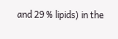and 29 % lipids) in the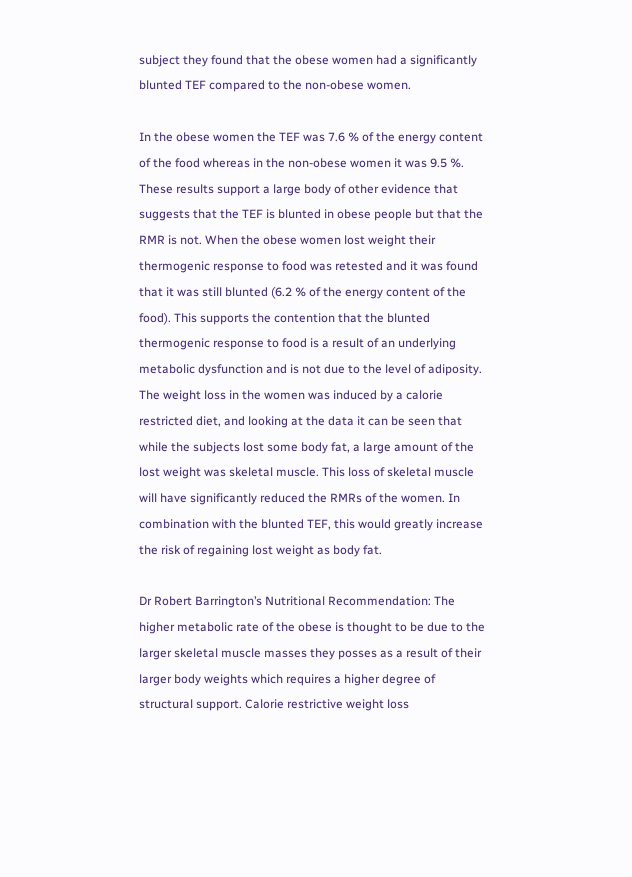subject they found that the obese women had a significantly blunted TEF compared to the non-obese women.

In the obese women the TEF was 7.6 % of the energy content of the food whereas in the non-obese women it was 9.5 %. These results support a large body of other evidence that suggests that the TEF is blunted in obese people but that the RMR is not. When the obese women lost weight their thermogenic response to food was retested and it was found that it was still blunted (6.2 % of the energy content of the food). This supports the contention that the blunted thermogenic response to food is a result of an underlying metabolic dysfunction and is not due to the level of adiposity. The weight loss in the women was induced by a calorie restricted diet, and looking at the data it can be seen that while the subjects lost some body fat, a large amount of the lost weight was skeletal muscle. This loss of skeletal muscle will have significantly reduced the RMRs of the women. In combination with the blunted TEF, this would greatly increase the risk of regaining lost weight as body fat.

Dr Robert Barrington’s Nutritional Recommendation: The higher metabolic rate of the obese is thought to be due to the larger skeletal muscle masses they posses as a result of their larger body weights which requires a higher degree of structural support. Calorie restrictive weight loss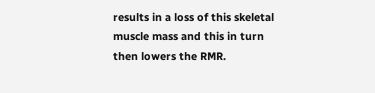results in a loss of this skeletal muscle mass and this in turn then lowers the RMR.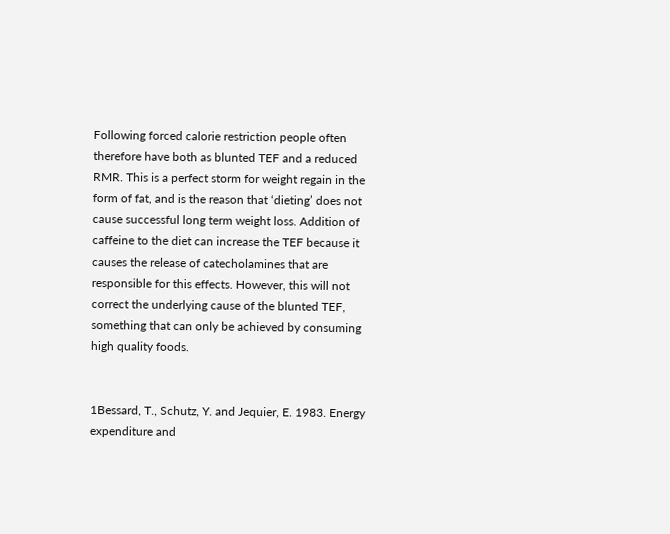Following forced calorie restriction people often therefore have both as blunted TEF and a reduced RMR. This is a perfect storm for weight regain in the form of fat, and is the reason that ‘dieting’ does not cause successful long term weight loss. Addition of caffeine to the diet can increase the TEF because it causes the release of catecholamines that are responsible for this effects. However, this will not correct the underlying cause of the blunted TEF, something that can only be achieved by consuming high quality foods.


1Bessard, T., Schutz, Y. and Jequier, E. 1983. Energy expenditure and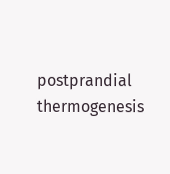postprandial thermogenesis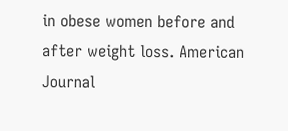in obese women before and after weight loss. American Journal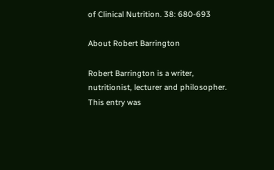of Clinical Nutrition. 38: 680-693

About Robert Barrington

Robert Barrington is a writer, nutritionist, lecturer and philosopher.
This entry was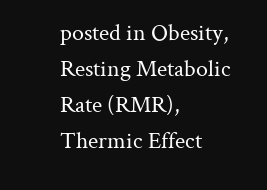posted in Obesity, Resting Metabolic Rate (RMR), Thermic Effect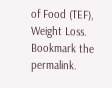of Food (TEF), Weight Loss. Bookmark the permalink.